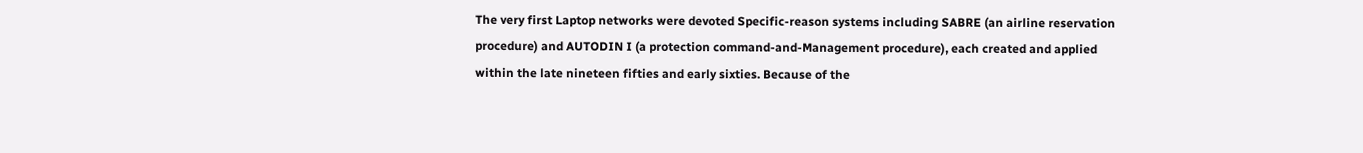The very first Laptop networks were devoted Specific-reason systems including SABRE (an airline reservation procedure) and AUTODIN I (a protection command-and-Management procedure), each created and applied within the late nineteen fifties and early sixties. Because of the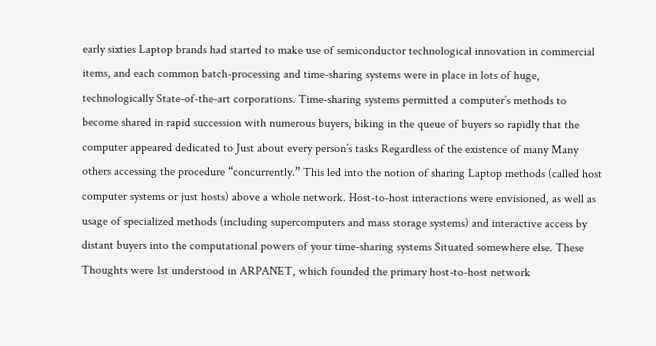early sixties Laptop brands had started to make use of semiconductor technological innovation in commercial items, and each common batch-processing and time-sharing systems were in place in lots of huge, technologically State-of-the-art corporations. Time-sharing systems permitted a computer’s methods to become shared in rapid succession with numerous buyers, biking in the queue of buyers so rapidly that the computer appeared dedicated to Just about every person’s tasks Regardless of the existence of many Many others accessing the procedure “concurrently.” This led into the notion of sharing Laptop methods (called host computer systems or just hosts) above a whole network. Host-to-host interactions were envisioned, as well as usage of specialized methods (including supercomputers and mass storage systems) and interactive access by distant buyers into the computational powers of your time-sharing systems Situated somewhere else. These Thoughts were 1st understood in ARPANET, which founded the primary host-to-host network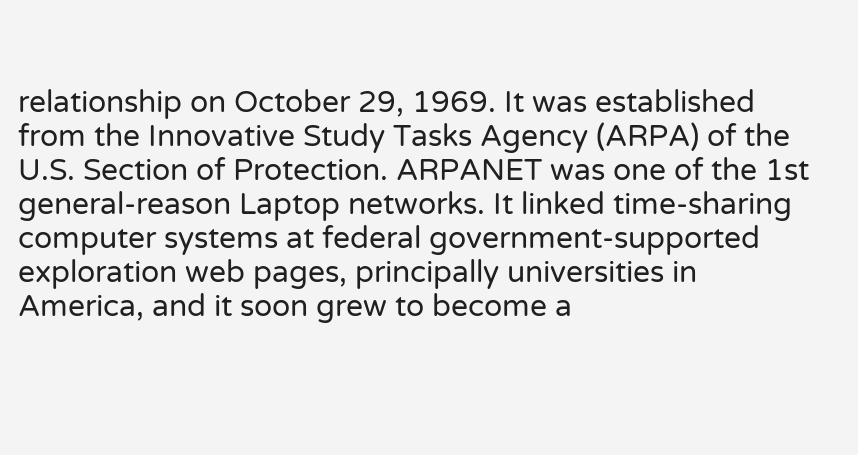relationship on October 29, 1969. It was established from the Innovative Study Tasks Agency (ARPA) of the U.S. Section of Protection. ARPANET was one of the 1st general-reason Laptop networks. It linked time-sharing computer systems at federal government-supported exploration web pages, principally universities in America, and it soon grew to become a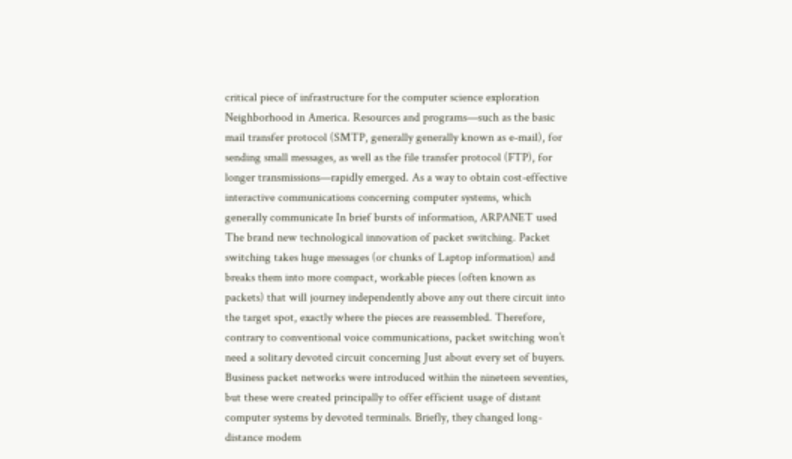critical piece of infrastructure for the computer science exploration Neighborhood in America. Resources and programs—such as the basic mail transfer protocol (SMTP, generally generally known as e-mail), for sending small messages, as well as the file transfer protocol (FTP), for longer transmissions—rapidly emerged. As a way to obtain cost-effective interactive communications concerning computer systems, which generally communicate In brief bursts of information, ARPANET used The brand new technological innovation of packet switching. Packet switching takes huge messages (or chunks of Laptop information) and breaks them into more compact, workable pieces (often known as packets) that will journey independently above any out there circuit into the target spot, exactly where the pieces are reassembled. Therefore, contrary to conventional voice communications, packet switching won’t need a solitary devoted circuit concerning Just about every set of buyers. Business packet networks were introduced within the nineteen seventies, but these were created principally to offer efficient usage of distant computer systems by devoted terminals. Briefly, they changed long-distance modem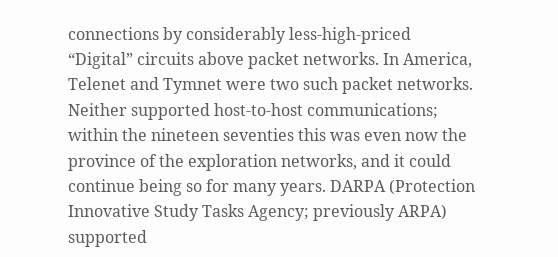connections by considerably less-high-priced “Digital” circuits above packet networks. In America, Telenet and Tymnet were two such packet networks. Neither supported host-to-host communications; within the nineteen seventies this was even now the province of the exploration networks, and it could continue being so for many years. DARPA (Protection Innovative Study Tasks Agency; previously ARPA) supported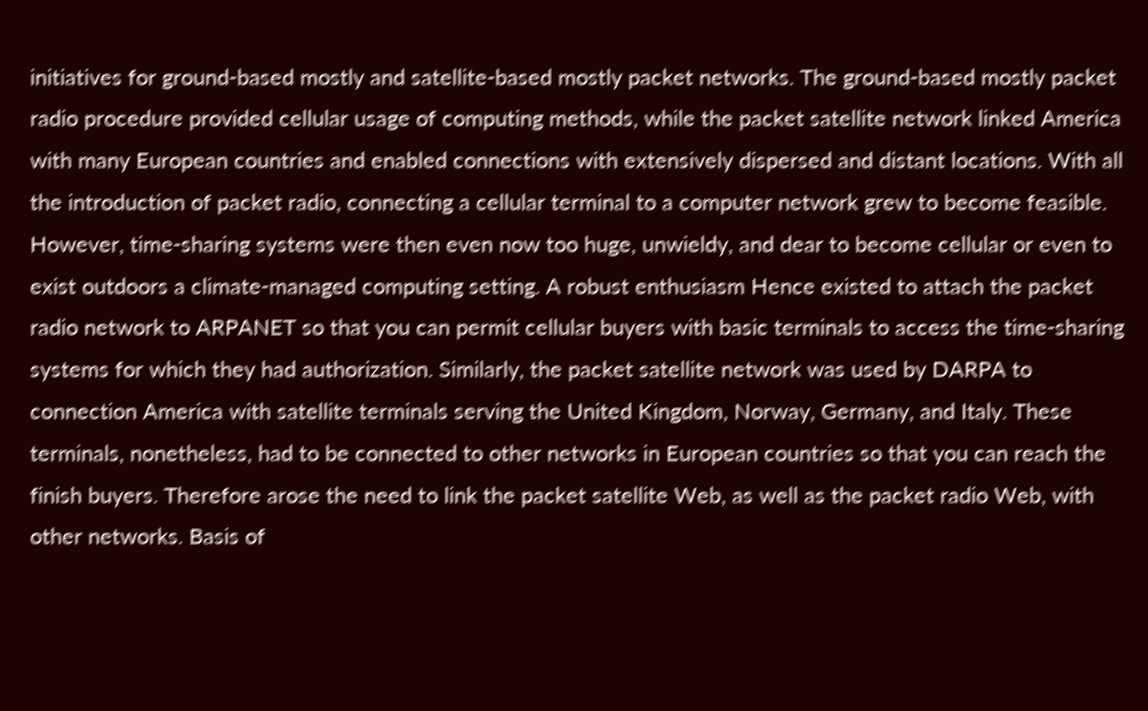initiatives for ground-based mostly and satellite-based mostly packet networks. The ground-based mostly packet radio procedure provided cellular usage of computing methods, while the packet satellite network linked America with many European countries and enabled connections with extensively dispersed and distant locations. With all the introduction of packet radio, connecting a cellular terminal to a computer network grew to become feasible. However, time-sharing systems were then even now too huge, unwieldy, and dear to become cellular or even to exist outdoors a climate-managed computing setting. A robust enthusiasm Hence existed to attach the packet radio network to ARPANET so that you can permit cellular buyers with basic terminals to access the time-sharing systems for which they had authorization. Similarly, the packet satellite network was used by DARPA to connection America with satellite terminals serving the United Kingdom, Norway, Germany, and Italy. These terminals, nonetheless, had to be connected to other networks in European countries so that you can reach the finish buyers. Therefore arose the need to link the packet satellite Web, as well as the packet radio Web, with other networks. Basis of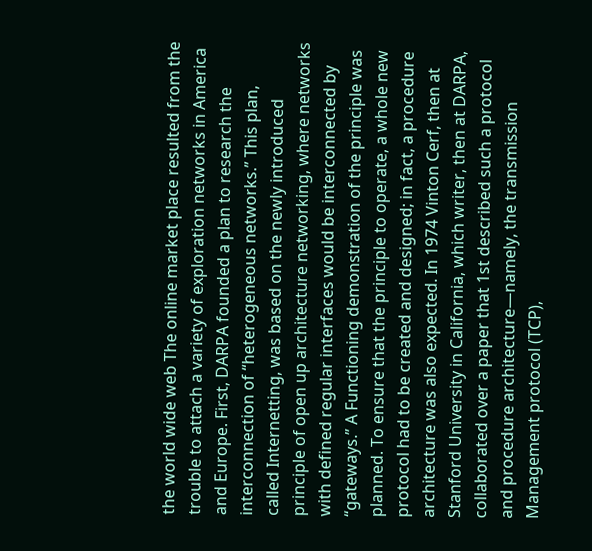the world wide web The online market place resulted from the trouble to attach a variety of exploration networks in America and Europe. First, DARPA founded a plan to research the interconnection of “heterogeneous networks.” This plan, called Internetting, was based on the newly introduced principle of open up architecture networking, where networks with defined regular interfaces would be interconnected by “gateways.” A Functioning demonstration of the principle was planned. To ensure that the principle to operate, a whole new protocol had to be created and designed; in fact, a procedure architecture was also expected. In 1974 Vinton Cerf, then at Stanford University in California, which writer, then at DARPA, collaborated over a paper that 1st described such a protocol and procedure architecture—namely, the transmission Management protocol (TCP),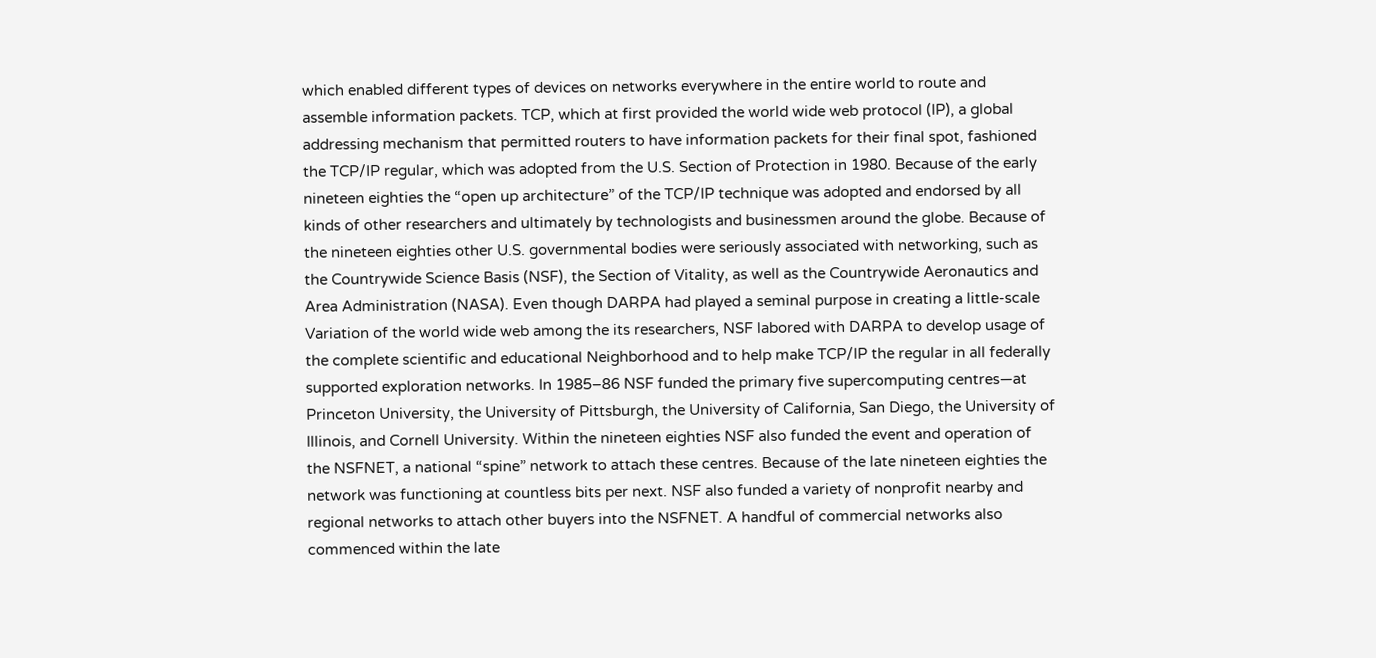which enabled different types of devices on networks everywhere in the entire world to route and assemble information packets. TCP, which at first provided the world wide web protocol (IP), a global addressing mechanism that permitted routers to have information packets for their final spot, fashioned the TCP/IP regular, which was adopted from the U.S. Section of Protection in 1980. Because of the early nineteen eighties the “open up architecture” of the TCP/IP technique was adopted and endorsed by all kinds of other researchers and ultimately by technologists and businessmen around the globe. Because of the nineteen eighties other U.S. governmental bodies were seriously associated with networking, such as the Countrywide Science Basis (NSF), the Section of Vitality, as well as the Countrywide Aeronautics and Area Administration (NASA). Even though DARPA had played a seminal purpose in creating a little-scale Variation of the world wide web among the its researchers, NSF labored with DARPA to develop usage of the complete scientific and educational Neighborhood and to help make TCP/IP the regular in all federally supported exploration networks. In 1985–86 NSF funded the primary five supercomputing centres—at Princeton University, the University of Pittsburgh, the University of California, San Diego, the University of Illinois, and Cornell University. Within the nineteen eighties NSF also funded the event and operation of the NSFNET, a national “spine” network to attach these centres. Because of the late nineteen eighties the network was functioning at countless bits per next. NSF also funded a variety of nonprofit nearby and regional networks to attach other buyers into the NSFNET. A handful of commercial networks also commenced within the late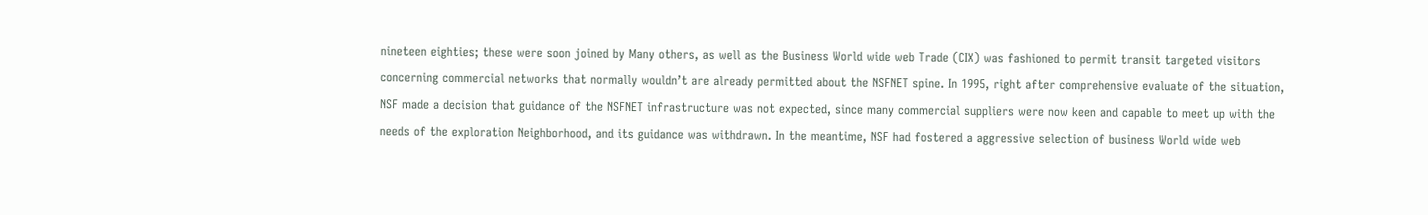nineteen eighties; these were soon joined by Many others, as well as the Business World wide web Trade (CIX) was fashioned to permit transit targeted visitors concerning commercial networks that normally wouldn’t are already permitted about the NSFNET spine. In 1995, right after comprehensive evaluate of the situation, NSF made a decision that guidance of the NSFNET infrastructure was not expected, since many commercial suppliers were now keen and capable to meet up with the needs of the exploration Neighborhood, and its guidance was withdrawn. In the meantime, NSF had fostered a aggressive selection of business World wide web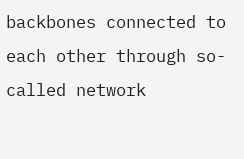backbones connected to each other through so-called network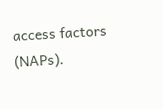access factors (NAPs).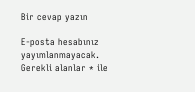Bir cevap yazın

E-posta hesabınız yayımlanmayacak. Gerekli alanlar * ile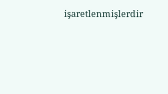işaretlenmişlerdir